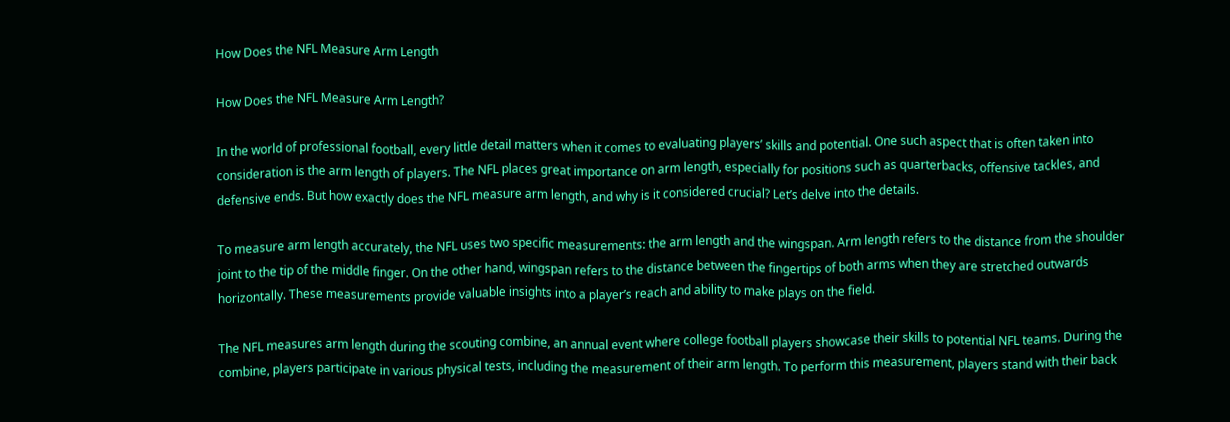How Does the NFL Measure Arm Length

How Does the NFL Measure Arm Length?

In the world of professional football, every little detail matters when it comes to evaluating players’ skills and potential. One such aspect that is often taken into consideration is the arm length of players. The NFL places great importance on arm length, especially for positions such as quarterbacks, offensive tackles, and defensive ends. But how exactly does the NFL measure arm length, and why is it considered crucial? Let’s delve into the details.

To measure arm length accurately, the NFL uses two specific measurements: the arm length and the wingspan. Arm length refers to the distance from the shoulder joint to the tip of the middle finger. On the other hand, wingspan refers to the distance between the fingertips of both arms when they are stretched outwards horizontally. These measurements provide valuable insights into a player’s reach and ability to make plays on the field.

The NFL measures arm length during the scouting combine, an annual event where college football players showcase their skills to potential NFL teams. During the combine, players participate in various physical tests, including the measurement of their arm length. To perform this measurement, players stand with their back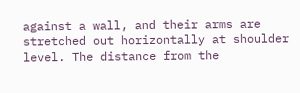against a wall, and their arms are stretched out horizontally at shoulder level. The distance from the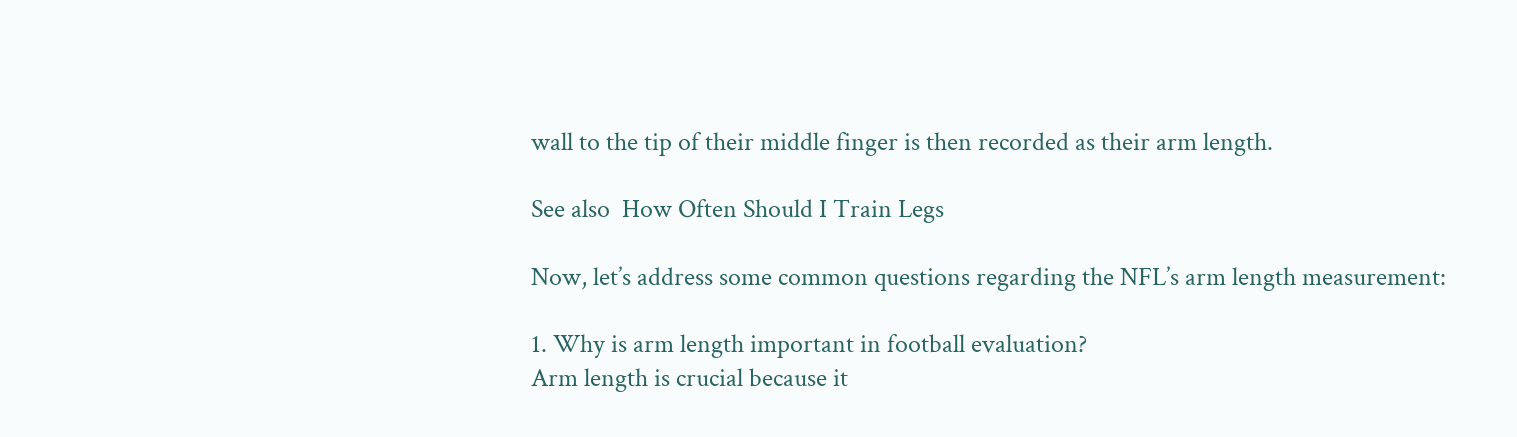wall to the tip of their middle finger is then recorded as their arm length.

See also  How Often Should I Train Legs

Now, let’s address some common questions regarding the NFL’s arm length measurement:

1. Why is arm length important in football evaluation?
Arm length is crucial because it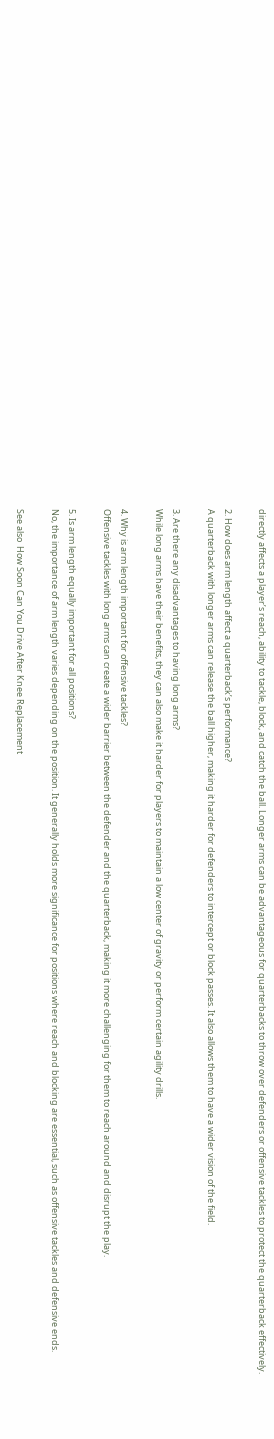directly affects a player’s reach, ability to tackle, block, and catch the ball. Longer arms can be advantageous for quarterbacks to throw over defenders or offensive tackles to protect the quarterback effectively.

2. How does arm length affect a quarterback’s performance?
A quarterback with longer arms can release the ball higher, making it harder for defenders to intercept or block passes. It also allows them to have a wider vision of the field.

3. Are there any disadvantages to having long arms?
While long arms have their benefits, they can also make it harder for players to maintain a low center of gravity or perform certain agility drills.

4. Why is arm length important for offensive tackles?
Offensive tackles with long arms can create a wider barrier between the defender and the quarterback, making it more challenging for them to reach around and disrupt the play.

5. Is arm length equally important for all positions?
No, the importance of arm length varies depending on the position. It generally holds more significance for positions where reach and blocking are essential, such as offensive tackles and defensive ends.

See also  How Soon Can You Drive After Knee Replacement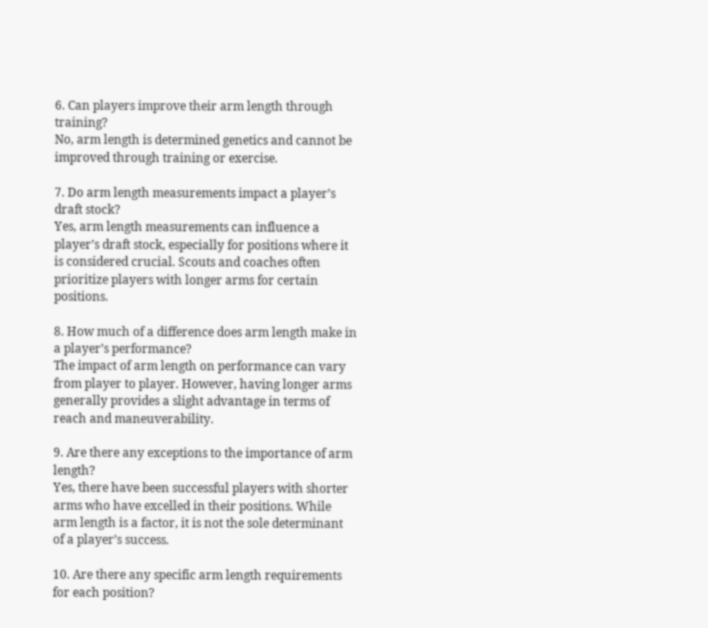6. Can players improve their arm length through training?
No, arm length is determined genetics and cannot be improved through training or exercise.

7. Do arm length measurements impact a player’s draft stock?
Yes, arm length measurements can influence a player’s draft stock, especially for positions where it is considered crucial. Scouts and coaches often prioritize players with longer arms for certain positions.

8. How much of a difference does arm length make in a player’s performance?
The impact of arm length on performance can vary from player to player. However, having longer arms generally provides a slight advantage in terms of reach and maneuverability.

9. Are there any exceptions to the importance of arm length?
Yes, there have been successful players with shorter arms who have excelled in their positions. While arm length is a factor, it is not the sole determinant of a player’s success.

10. Are there any specific arm length requirements for each position?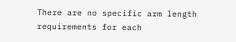There are no specific arm length requirements for each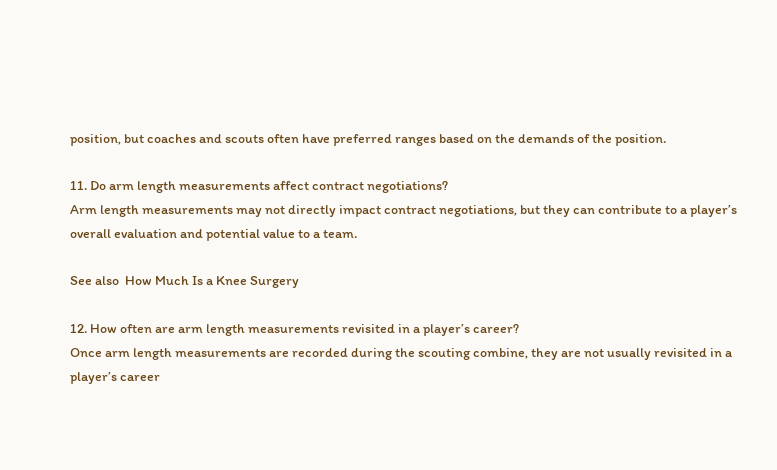position, but coaches and scouts often have preferred ranges based on the demands of the position.

11. Do arm length measurements affect contract negotiations?
Arm length measurements may not directly impact contract negotiations, but they can contribute to a player’s overall evaluation and potential value to a team.

See also  How Much Is a Knee Surgery

12. How often are arm length measurements revisited in a player’s career?
Once arm length measurements are recorded during the scouting combine, they are not usually revisited in a player’s career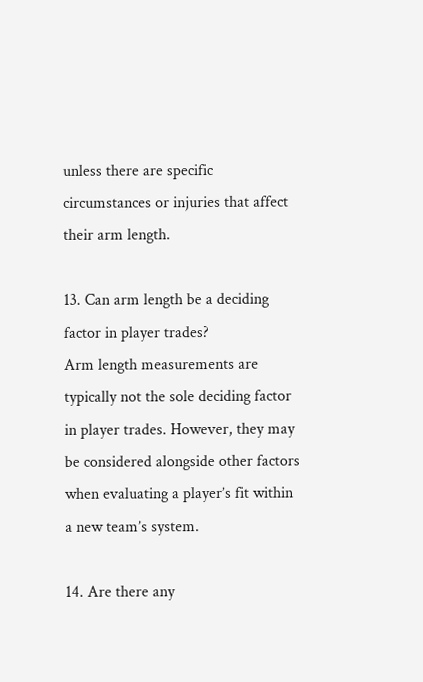unless there are specific circumstances or injuries that affect their arm length.

13. Can arm length be a deciding factor in player trades?
Arm length measurements are typically not the sole deciding factor in player trades. However, they may be considered alongside other factors when evaluating a player’s fit within a new team’s system.

14. Are there any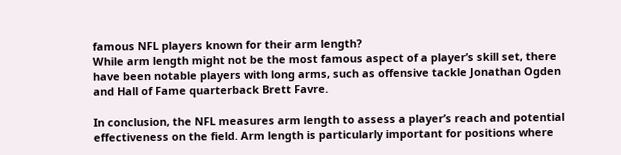famous NFL players known for their arm length?
While arm length might not be the most famous aspect of a player’s skill set, there have been notable players with long arms, such as offensive tackle Jonathan Ogden and Hall of Fame quarterback Brett Favre.

In conclusion, the NFL measures arm length to assess a player’s reach and potential effectiveness on the field. Arm length is particularly important for positions where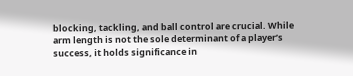blocking, tackling, and ball control are crucial. While arm length is not the sole determinant of a player’s success, it holds significance in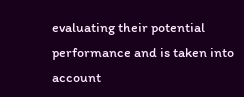evaluating their potential performance and is taken into account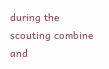during the scouting combine and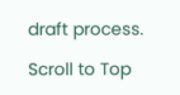draft process.

Scroll to Top